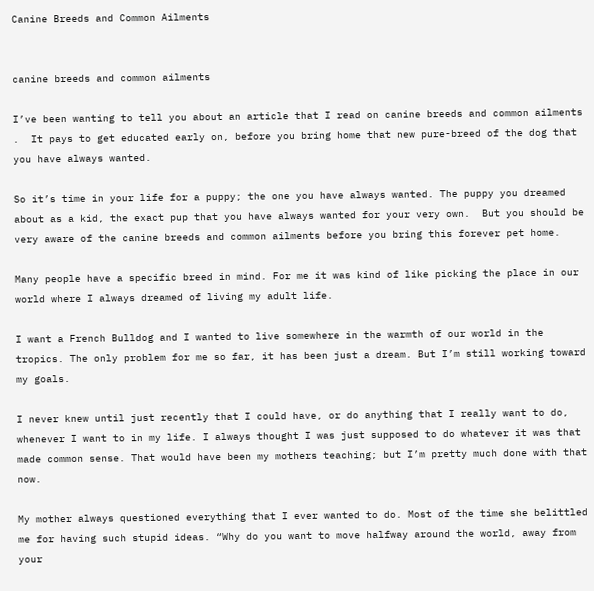Canine Breeds and Common Ailments


canine breeds and common ailments

I’ve been wanting to tell you about an article that I read on canine breeds and common ailments .  It pays to get educated early on, before you bring home that new pure-breed of the dog that you have always wanted.

So it’s time in your life for a puppy; the one you have always wanted. The puppy you dreamed about as a kid, the exact pup that you have always wanted for your very own.  But you should be very aware of the canine breeds and common ailments before you bring this forever pet home.

Many people have a specific breed in mind. For me it was kind of like picking the place in our world where I always dreamed of living my adult life.

I want a French Bulldog and I wanted to live somewhere in the warmth of our world in the tropics. The only problem for me so far, it has been just a dream. But I’m still working toward my goals.

I never knew until just recently that I could have, or do anything that I really want to do, whenever I want to in my life. I always thought I was just supposed to do whatever it was that made common sense. That would have been my mothers teaching; but I’m pretty much done with that now.

My mother always questioned everything that I ever wanted to do. Most of the time she belittled me for having such stupid ideas. “Why do you want to move halfway around the world, away from your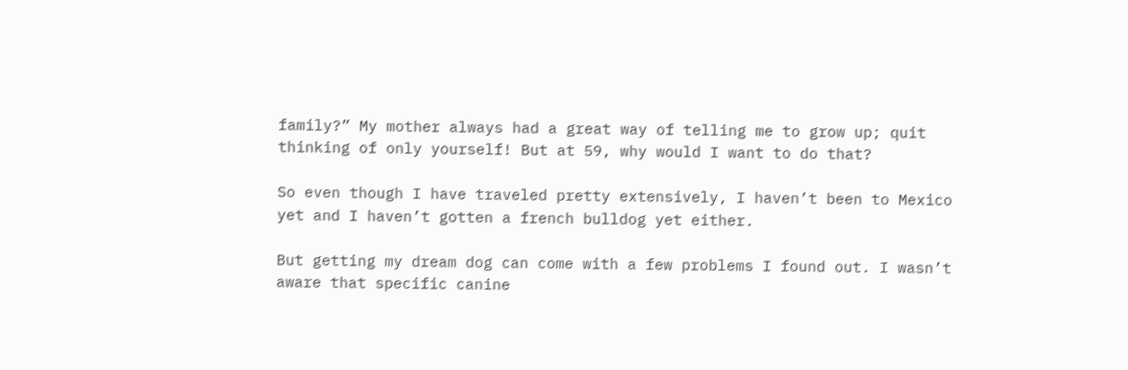family?” My mother always had a great way of telling me to grow up; quit thinking of only yourself! But at 59, why would I want to do that?

So even though I have traveled pretty extensively, I haven’t been to Mexico yet and I haven’t gotten a french bulldog yet either.

But getting my dream dog can come with a few problems I found out. I wasn’t aware that specific canine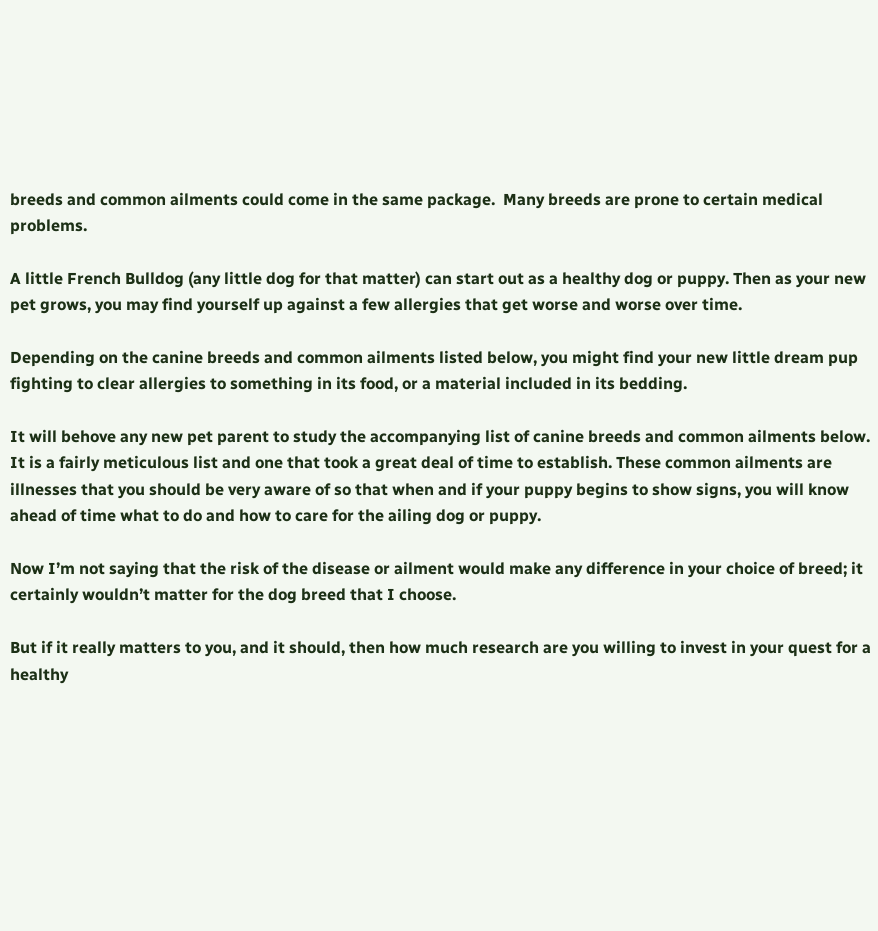breeds and common ailments could come in the same package.  Many breeds are prone to certain medical problems.

A little French Bulldog (any little dog for that matter) can start out as a healthy dog or puppy. Then as your new pet grows, you may find yourself up against a few allergies that get worse and worse over time.

Depending on the canine breeds and common ailments listed below, you might find your new little dream pup fighting to clear allergies to something in its food, or a material included in its bedding.

It will behove any new pet parent to study the accompanying list of canine breeds and common ailments below. It is a fairly meticulous list and one that took a great deal of time to establish. These common ailments are illnesses that you should be very aware of so that when and if your puppy begins to show signs, you will know ahead of time what to do and how to care for the ailing dog or puppy.

Now I’m not saying that the risk of the disease or ailment would make any difference in your choice of breed; it certainly wouldn’t matter for the dog breed that I choose.

But if it really matters to you, and it should, then how much research are you willing to invest in your quest for a healthy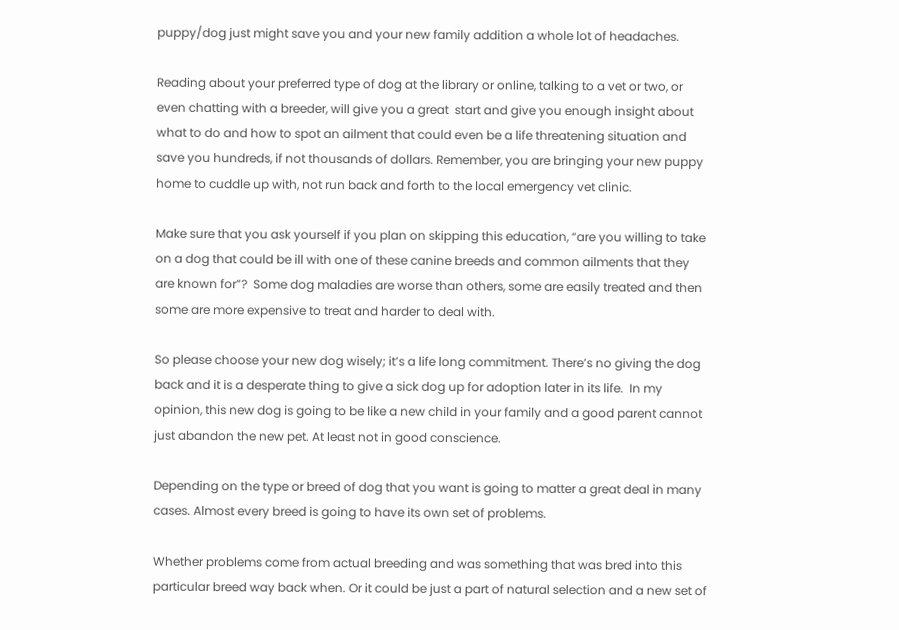puppy/dog just might save you and your new family addition a whole lot of headaches.

Reading about your preferred type of dog at the library or online, talking to a vet or two, or even chatting with a breeder, will give you a great  start and give you enough insight about what to do and how to spot an ailment that could even be a life threatening situation and save you hundreds, if not thousands of dollars. Remember, you are bringing your new puppy home to cuddle up with, not run back and forth to the local emergency vet clinic.

Make sure that you ask yourself if you plan on skipping this education, “are you willing to take on a dog that could be ill with one of these canine breeds and common ailments that they are known for”?  Some dog maladies are worse than others, some are easily treated and then some are more expensive to treat and harder to deal with.

So please choose your new dog wisely; it’s a life long commitment. There’s no giving the dog back and it is a desperate thing to give a sick dog up for adoption later in its life.  In my opinion, this new dog is going to be like a new child in your family and a good parent cannot just abandon the new pet. At least not in good conscience.

Depending on the type or breed of dog that you want is going to matter a great deal in many cases. Almost every breed is going to have its own set of problems.

Whether problems come from actual breeding and was something that was bred into this particular breed way back when. Or it could be just a part of natural selection and a new set of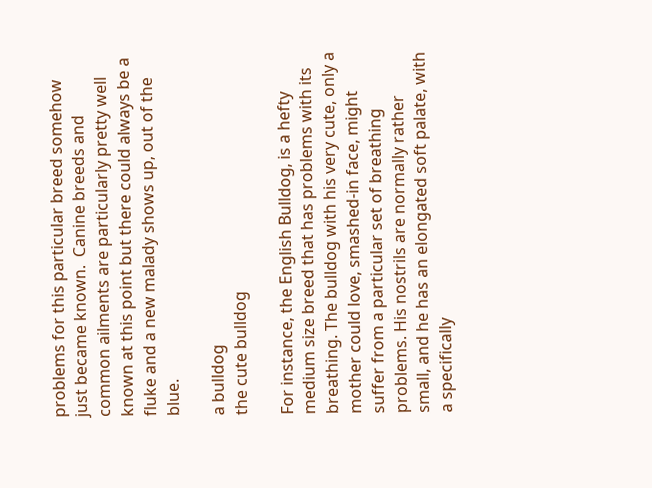problems for this particular breed somehow just became known.  Canine breeds and common ailments are particularly pretty well known at this point but there could always be a fluke and a new malady shows up, out of the blue.

a bulldog
the cute bulldog

For instance, the English Bulldog, is a hefty medium size breed that has problems with its breathing. The bulldog with his very cute, only a mother could love, smashed-in face, might suffer from a particular set of breathing problems. His nostrils are normally rather small, and he has an elongated soft palate, with a specifically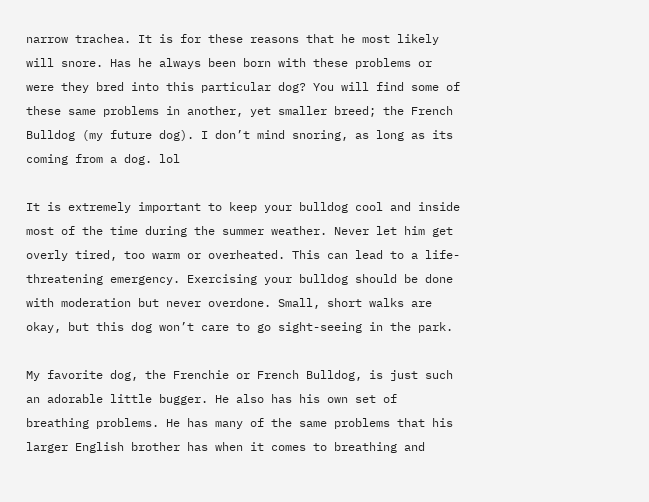narrow trachea. It is for these reasons that he most likely will snore. Has he always been born with these problems or were they bred into this particular dog? You will find some of these same problems in another, yet smaller breed; the French Bulldog (my future dog). I don’t mind snoring, as long as its coming from a dog. lol

It is extremely important to keep your bulldog cool and inside most of the time during the summer weather. Never let him get overly tired, too warm or overheated. This can lead to a life-threatening emergency. Exercising your bulldog should be done with moderation but never overdone. Small, short walks are okay, but this dog won’t care to go sight-seeing in the park.

My favorite dog, the Frenchie or French Bulldog, is just such an adorable little bugger. He also has his own set of breathing problems. He has many of the same problems that his larger English brother has when it comes to breathing and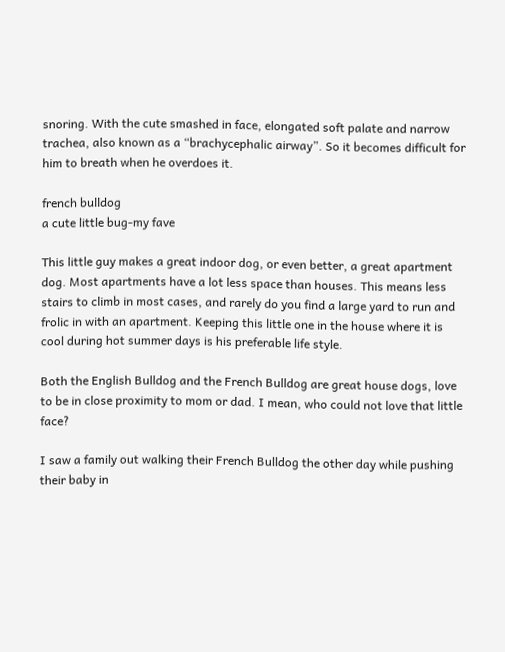snoring. With the cute smashed in face, elongated soft palate and narrow trachea, also known as a “brachycephalic airway”. So it becomes difficult for him to breath when he overdoes it.

french bulldog
a cute little bug-my fave

This little guy makes a great indoor dog, or even better, a great apartment dog. Most apartments have a lot less space than houses. This means less stairs to climb in most cases, and rarely do you find a large yard to run and frolic in with an apartment. Keeping this little one in the house where it is cool during hot summer days is his preferable life style.

Both the English Bulldog and the French Bulldog are great house dogs, love to be in close proximity to mom or dad. I mean, who could not love that little face?

I saw a family out walking their French Bulldog the other day while pushing their baby in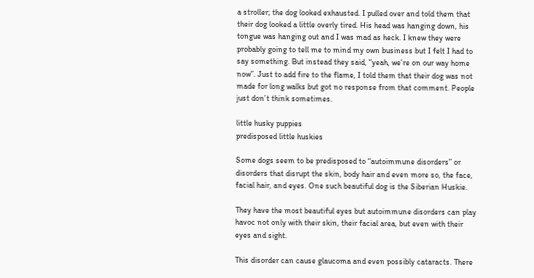a stroller; the dog looked exhausted. I pulled over and told them that their dog looked a little overly tired. His head was hanging down, his tongue was hanging out and I was mad as heck. I knew they were probably going to tell me to mind my own business but I felt I had to say something. But instead they said, “yeah, we’re on our way home now”. Just to add fire to the flame, I told them that their dog was not made for long walks but got no response from that comment. People just don’t think sometimes.

little husky puppies
predisposed little huskies

Some dogs seem to be predisposed to “autoimmune disorders” or disorders that disrupt the skin, body hair and even more so, the face, facial hair, and eyes. One such beautiful dog is the Siberian Huskie.

They have the most beautiful eyes but autoimmune disorders can play havoc not only with their skin, their facial area, but even with their eyes and sight.

This disorder can cause glaucoma and even possibly cataracts. There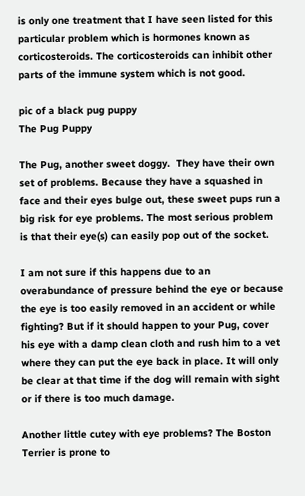is only one treatment that I have seen listed for this particular problem which is hormones known as corticosteroids. The corticosteroids can inhibit other parts of the immune system which is not good.

pic of a black pug puppy
The Pug Puppy

The Pug, another sweet doggy.  They have their own set of problems. Because they have a squashed in face and their eyes bulge out, these sweet pups run a big risk for eye problems. The most serious problem is that their eye(s) can easily pop out of the socket.

I am not sure if this happens due to an overabundance of pressure behind the eye or because the eye is too easily removed in an accident or while fighting? But if it should happen to your Pug, cover his eye with a damp clean cloth and rush him to a vet where they can put the eye back in place. It will only be clear at that time if the dog will remain with sight or if there is too much damage.

Another little cutey with eye problems? The Boston Terrier is prone to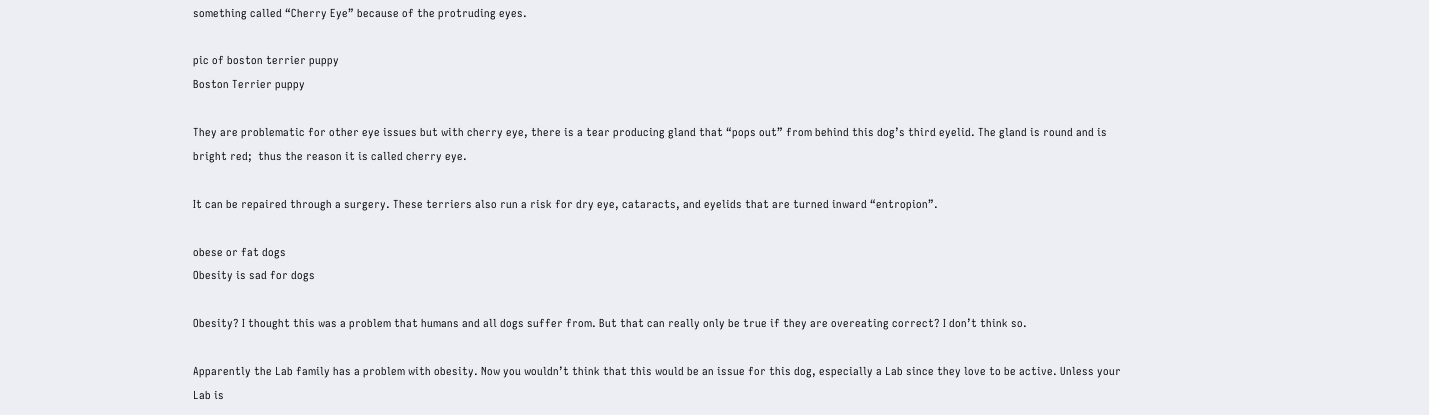something called “Cherry Eye” because of the protruding eyes.

pic of boston terrier puppy
Boston Terrier puppy

They are problematic for other eye issues but with cherry eye, there is a tear producing gland that “pops out” from behind this dog’s third eyelid. The gland is round and is bright red;  thus the reason it is called cherry eye.

It can be repaired through a surgery. These terriers also run a risk for dry eye, cataracts, and eyelids that are turned inward “entropion”.

obese or fat dogs
Obesity is sad for dogs

Obesity? I thought this was a problem that humans and all dogs suffer from. But that can really only be true if they are overeating correct? I don’t think so.

Apparently the Lab family has a problem with obesity. Now you wouldn’t think that this would be an issue for this dog, especially a Lab since they love to be active. Unless your Lab is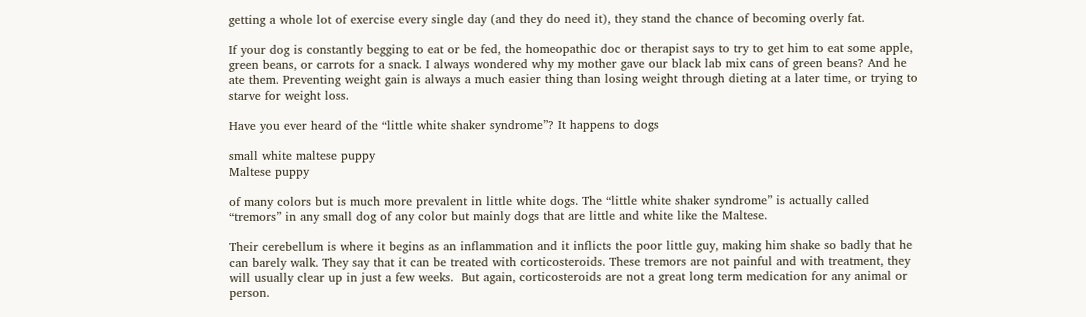getting a whole lot of exercise every single day (and they do need it), they stand the chance of becoming overly fat.

If your dog is constantly begging to eat or be fed, the homeopathic doc or therapist says to try to get him to eat some apple, green beans, or carrots for a snack. I always wondered why my mother gave our black lab mix cans of green beans? And he ate them. Preventing weight gain is always a much easier thing than losing weight through dieting at a later time, or trying to starve for weight loss.

Have you ever heard of the “little white shaker syndrome”? It happens to dogs

small white maltese puppy
Maltese puppy

of many colors but is much more prevalent in little white dogs. The “little white shaker syndrome” is actually called “tremors” in any small dog of any color but mainly dogs that are little and white like the Maltese.

Their cerebellum is where it begins as an inflammation and it inflicts the poor little guy, making him shake so badly that he can barely walk. They say that it can be treated with corticosteroids. These tremors are not painful and with treatment, they will usually clear up in just a few weeks.  But again, corticosteroids are not a great long term medication for any animal or person.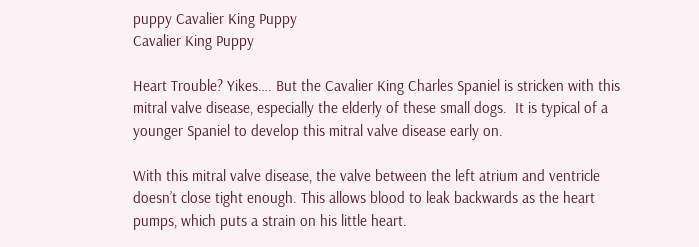puppy Cavalier King Puppy
Cavalier King Puppy

Heart Trouble? Yikes…. But the Cavalier King Charles Spaniel is stricken with this mitral valve disease, especially the elderly of these small dogs.  It is typical of a younger Spaniel to develop this mitral valve disease early on.

With this mitral valve disease, the valve between the left atrium and ventricle doesn’t close tight enough. This allows blood to leak backwards as the heart pumps, which puts a strain on his little heart.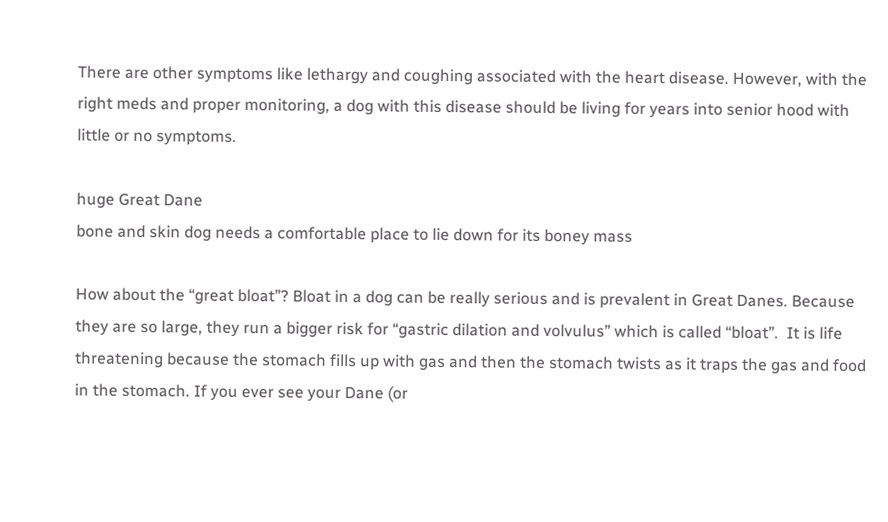There are other symptoms like lethargy and coughing associated with the heart disease. However, with the right meds and proper monitoring, a dog with this disease should be living for years into senior hood with little or no symptoms.

huge Great Dane
bone and skin dog needs a comfortable place to lie down for its boney mass

How about the “great bloat”? Bloat in a dog can be really serious and is prevalent in Great Danes. Because they are so large, they run a bigger risk for “gastric dilation and volvulus” which is called “bloat”.  It is life threatening because the stomach fills up with gas and then the stomach twists as it traps the gas and food in the stomach. If you ever see your Dane (or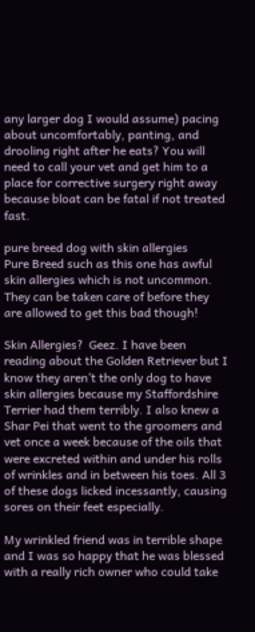any larger dog I would assume) pacing about uncomfortably, panting, and drooling right after he eats? You will need to call your vet and get him to a place for corrective surgery right away because bloat can be fatal if not treated fast.

pure breed dog with skin allergies
Pure Breed such as this one has awful skin allergies which is not uncommon. They can be taken care of before they are allowed to get this bad though!

Skin Allergies?  Geez. I have been reading about the Golden Retriever but I know they aren’t the only dog to have skin allergies because my Staffordshire Terrier had them terribly. I also knew a Shar Pei that went to the groomers and vet once a week because of the oils that were excreted within and under his rolls of wrinkles and in between his toes. All 3 of these dogs licked incessantly, causing sores on their feet especially.

My wrinkled friend was in terrible shape and I was so happy that he was blessed with a really rich owner who could take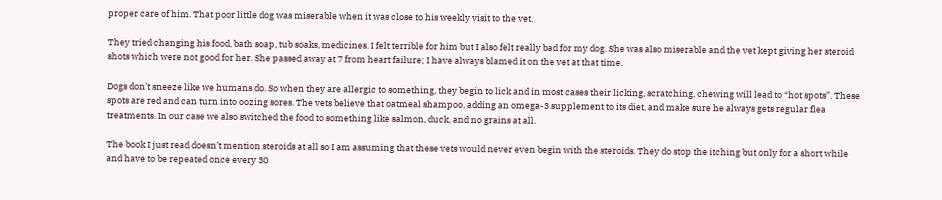proper care of him. That poor little dog was miserable when it was close to his weekly visit to the vet.

They tried changing his food, bath soap, tub soaks, medicines. I felt terrible for him but I also felt really bad for my dog. She was also miserable and the vet kept giving her steroid shots which were not good for her. She passed away at 7 from heart failure; I have always blamed it on the vet at that time.

Dogs don’t sneeze like we humans do. So when they are allergic to something, they begin to lick and in most cases their licking, scratching, chewing will lead to “hot spots”. These spots are red and can turn into oozing sores. The vets believe that oatmeal shampoo, adding an omega-3 supplement to its diet, and make sure he always gets regular flea treatments. In our case we also switched the food to something like salmon, duck, and no grains at all.

The book I just read doesn’t mention steroids at all so I am assuming that these vets would never even begin with the steroids. They do stop the itching but only for a short while and have to be repeated once every 30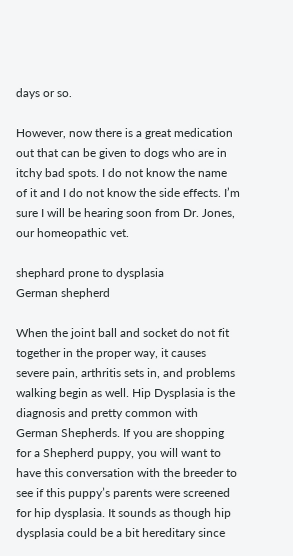days or so.

However, now there is a great medication out that can be given to dogs who are in itchy bad spots. I do not know the name of it and I do not know the side effects. I’m sure I will be hearing soon from Dr. Jones, our homeopathic vet.

shephard prone to dysplasia
German shepherd

When the joint ball and socket do not fit together in the proper way, it causes severe pain, arthritis sets in, and problems walking begin as well. Hip Dysplasia is the diagnosis and pretty common with German Shepherds. If you are shopping for a Shepherd puppy, you will want to have this conversation with the breeder to see if this puppy’s parents were screened for hip dysplasia. It sounds as though hip dysplasia could be a bit hereditary since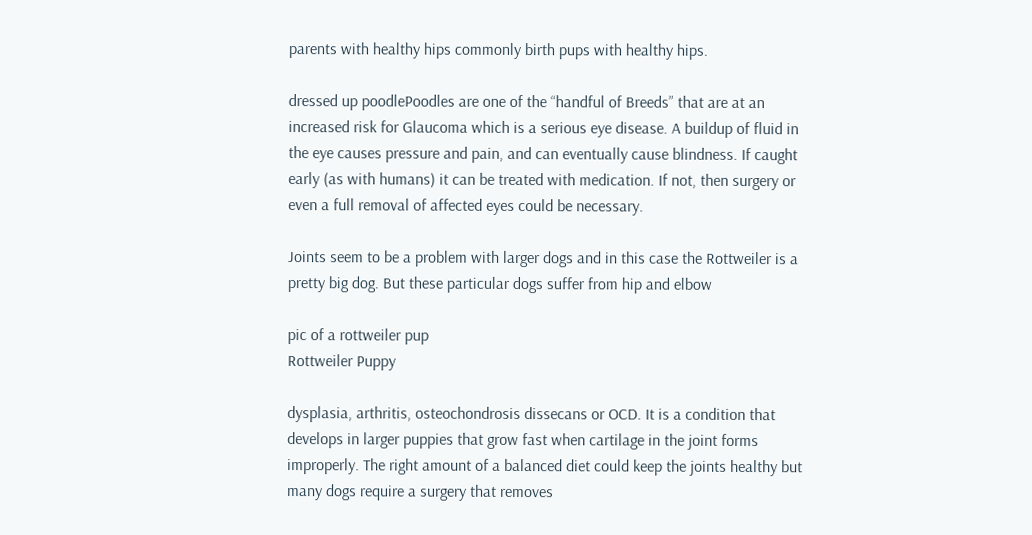parents with healthy hips commonly birth pups with healthy hips.

dressed up poodlePoodles are one of the “handful of Breeds” that are at an increased risk for Glaucoma which is a serious eye disease. A buildup of fluid in the eye causes pressure and pain, and can eventually cause blindness. If caught early (as with humans) it can be treated with medication. If not, then surgery or even a full removal of affected eyes could be necessary.

Joints seem to be a problem with larger dogs and in this case the Rottweiler is a pretty big dog. But these particular dogs suffer from hip and elbow

pic of a rottweiler pup
Rottweiler Puppy

dysplasia, arthritis, osteochondrosis dissecans or OCD. It is a condition that develops in larger puppies that grow fast when cartilage in the joint forms improperly. The right amount of a balanced diet could keep the joints healthy but many dogs require a surgery that removes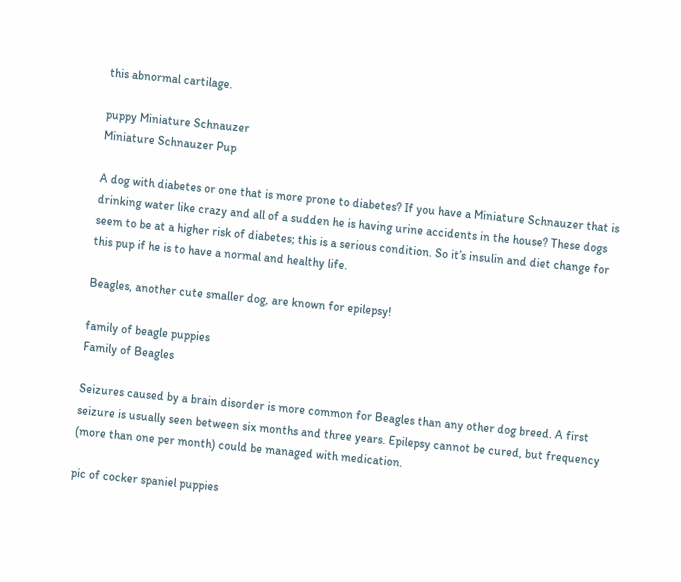this abnormal cartilage.

puppy Miniature Schnauzer
Miniature Schnauzer Pup

A dog with diabetes or one that is more prone to diabetes? If you have a Miniature Schnauzer that is drinking water like crazy and all of a sudden he is having urine accidents in the house? These dogs seem to be at a higher risk of diabetes; this is a serious condition. So it’s insulin and diet change for this pup if he is to have a normal and healthy life.

Beagles, another cute smaller dog, are known for epilepsy!

family of beagle puppies
Family of Beagles

Seizures caused by a brain disorder is more common for Beagles than any other dog breed. A first seizure is usually seen between six months and three years. Epilepsy cannot be cured, but frequency (more than one per month) could be managed with medication.

pic of cocker spaniel puppies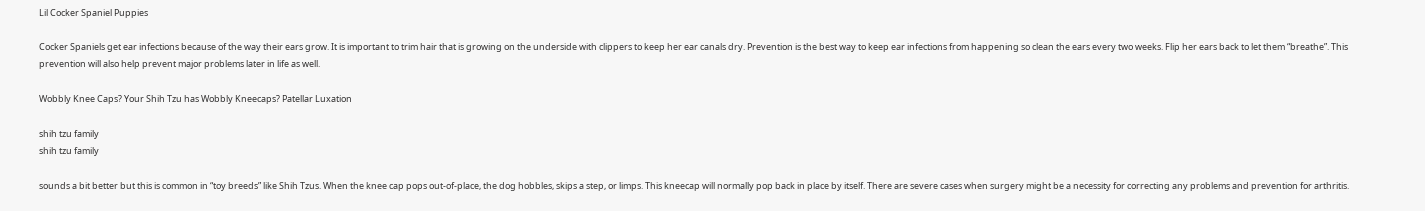Lil Cocker Spaniel Puppies

Cocker Spaniels get ear infections because of the way their ears grow. It is important to trim hair that is growing on the underside with clippers to keep her ear canals dry. Prevention is the best way to keep ear infections from happening so clean the ears every two weeks. Flip her ears back to let them “breathe”. This prevention will also help prevent major problems later in life as well.

Wobbly Knee Caps? Your Shih Tzu has Wobbly Kneecaps? Patellar Luxation

shih tzu family
shih tzu family

sounds a bit better but this is common in “toy breeds” like Shih Tzus. When the knee cap pops out-of-place, the dog hobbles, skips a step, or limps. This kneecap will normally pop back in place by itself. There are severe cases when surgery might be a necessity for correcting any problems and prevention for arthritis.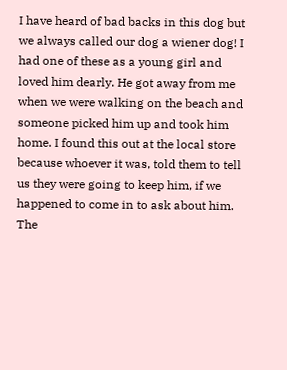I have heard of bad backs in this dog but we always called our dog a wiener dog! I had one of these as a young girl and loved him dearly. He got away from me when we were walking on the beach and someone picked him up and took him home. I found this out at the local store because whoever it was, told them to tell us they were going to keep him, if we happened to come in to ask about him. The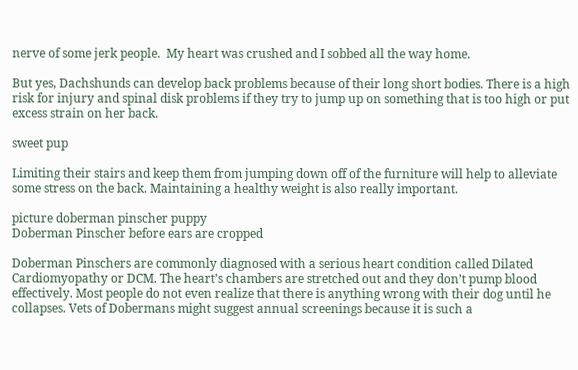nerve of some jerk people.  My heart was crushed and I sobbed all the way home.

But yes, Dachshunds can develop back problems because of their long short bodies. There is a high risk for injury and spinal disk problems if they try to jump up on something that is too high or put excess strain on her back.

sweet pup

Limiting their stairs and keep them from jumping down off of the furniture will help to alleviate some stress on the back. Maintaining a healthy weight is also really important.

picture doberman pinscher puppy
Doberman Pinscher before ears are cropped

Doberman Pinschers are commonly diagnosed with a serious heart condition called Dilated Cardiomyopathy or DCM. The heart’s chambers are stretched out and they don’t pump blood effectively. Most people do not even realize that there is anything wrong with their dog until he collapses. Vets of Dobermans might suggest annual screenings because it is such a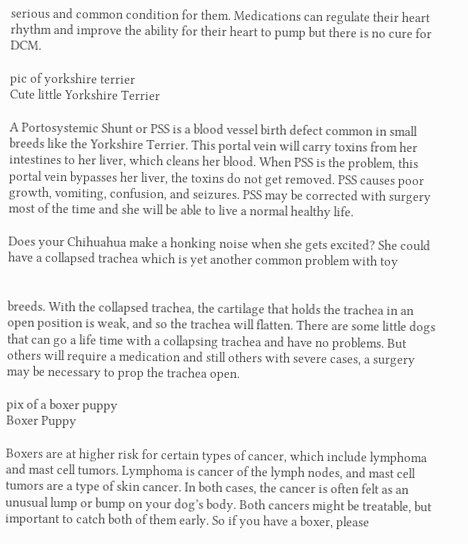serious and common condition for them. Medications can regulate their heart rhythm and improve the ability for their heart to pump but there is no cure for DCM.

pic of yorkshire terrier
Cute little Yorkshire Terrier

A Portosystemic Shunt or PSS is a blood vessel birth defect common in small breeds like the Yorkshire Terrier. This portal vein will carry toxins from her intestines to her liver, which cleans her blood. When PSS is the problem, this portal vein bypasses her liver, the toxins do not get removed. PSS causes poor growth, vomiting, confusion, and seizures. PSS may be corrected with surgery most of the time and she will be able to live a normal healthy life.

Does your Chihuahua make a honking noise when she gets excited? She could have a collapsed trachea which is yet another common problem with toy


breeds. With the collapsed trachea, the cartilage that holds the trachea in an open position is weak, and so the trachea will flatten. There are some little dogs that can go a life time with a collapsing trachea and have no problems. But others will require a medication and still others with severe cases, a surgery may be necessary to prop the trachea open.

pix of a boxer puppy
Boxer Puppy

Boxers are at higher risk for certain types of cancer, which include lymphoma and mast cell tumors. Lymphoma is cancer of the lymph nodes, and mast cell tumors are a type of skin cancer. In both cases, the cancer is often felt as an unusual lump or bump on your dog’s body. Both cancers might be treatable, but important to catch both of them early. So if you have a boxer, please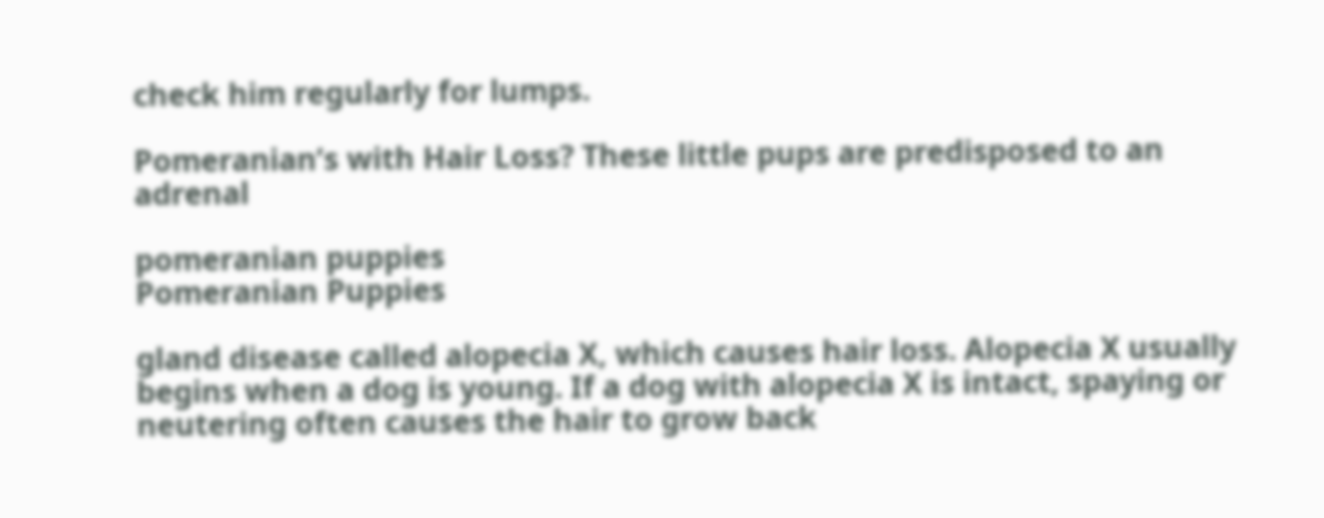check him regularly for lumps.

Pomeranian’s with Hair Loss? These little pups are predisposed to an adrenal

pomeranian puppies
Pomeranian Puppies

gland disease called alopecia X, which causes hair loss. Alopecia X usually begins when a dog is young. If a dog with alopecia X is intact, spaying or neutering often causes the hair to grow back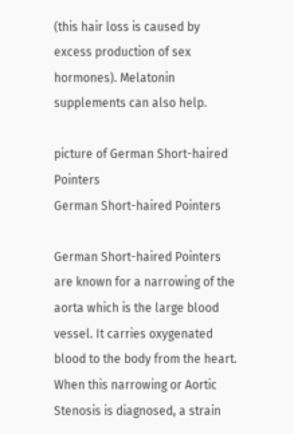(this hair loss is caused by excess production of sex hormones). Melatonin supplements can also help.

picture of German Short-haired Pointers
German Short-haired Pointers

German Short-haired Pointers are known for a narrowing of the aorta which is the large blood vessel. It carries oxygenated blood to the body from the heart. When this narrowing or Aortic Stenosis is diagnosed, a strain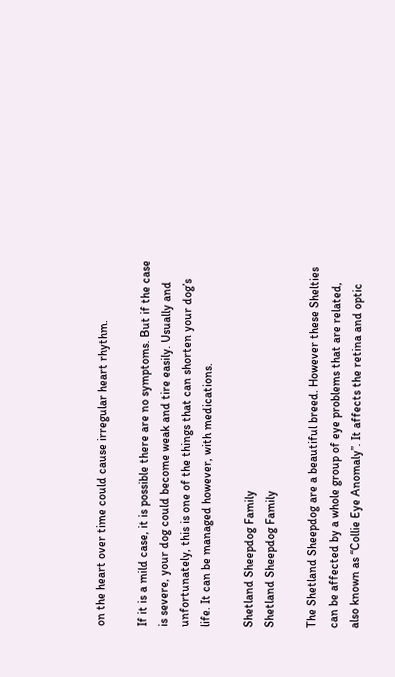on the heart over time could cause irregular heart rhythm.

If it is a mild case, it is possible there are no symptoms. But if the case is severe, your dog could become weak and tire easily. Usually and unfortunately, this is one of the things that can shorten your dog’s life. It can be managed however, with medications.

Shetland Sheepdog Family
Shetland Sheepdog Family

The Shetland Sheepdog are a beautiful breed. However these Shelties can be affected by a whole group of eye problems that are related, also known as “Collie Eye Anomaly”. It affects the retina and optic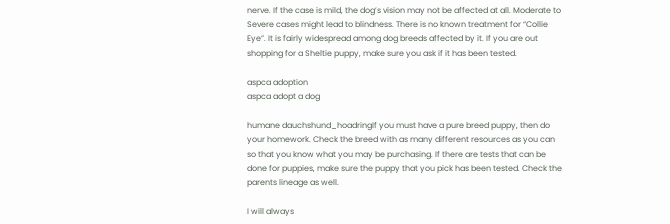nerve. If the case is mild, the dog’s vision may not be affected at all. Moderate to Severe cases might lead to blindness. There is no known treatment for “Collie Eye”. It is fairly widespread among dog breeds affected by it. If you are out shopping for a Sheltie puppy, make sure you ask if it has been tested.

aspca adoption
aspca adopt a dog

humane dauchshund_hoadringIf you must have a pure breed puppy, then do your homework. Check the breed with as many different resources as you can so that you know what you may be purchasing. If there are tests that can be done for puppies, make sure the puppy that you pick has been tested. Check the parents lineage as well.

I will always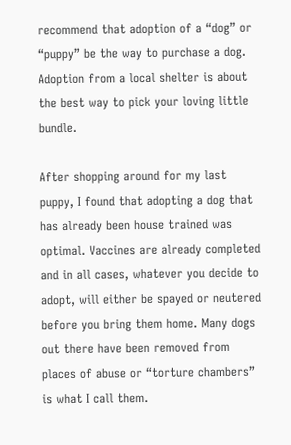recommend that adoption of a “dog” or “puppy” be the way to purchase a dog. Adoption from a local shelter is about the best way to pick your loving little bundle.

After shopping around for my last puppy, I found that adopting a dog that has already been house trained was optimal. Vaccines are already completed and in all cases, whatever you decide to adopt, will either be spayed or neutered before you bring them home. Many dogs out there have been removed from places of abuse or “torture chambers” is what I call them.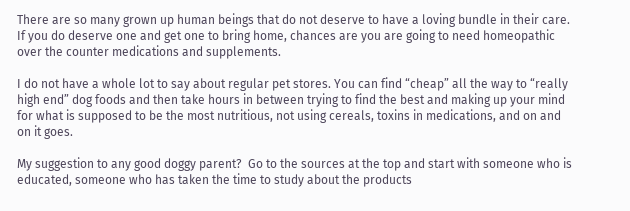There are so many grown up human beings that do not deserve to have a loving bundle in their care. If you do deserve one and get one to bring home, chances are you are going to need homeopathic over the counter medications and supplements.

I do not have a whole lot to say about regular pet stores. You can find “cheap” all the way to “really high end” dog foods and then take hours in between trying to find the best and making up your mind for what is supposed to be the most nutritious, not using cereals, toxins in medications, and on and on it goes.

My suggestion to any good doggy parent?  Go to the sources at the top and start with someone who is educated, someone who has taken the time to study about the products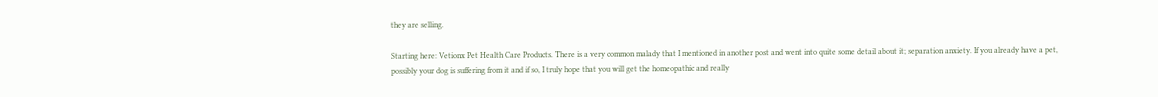they are selling.

Starting here: Vetionx Pet Health Care Products. There is a very common malady that I mentioned in another post and went into quite some detail about it; separation anxiety. If you already have a pet, possibly your dog is suffering from it and if so, I truly hope that you will get the homeopathic and really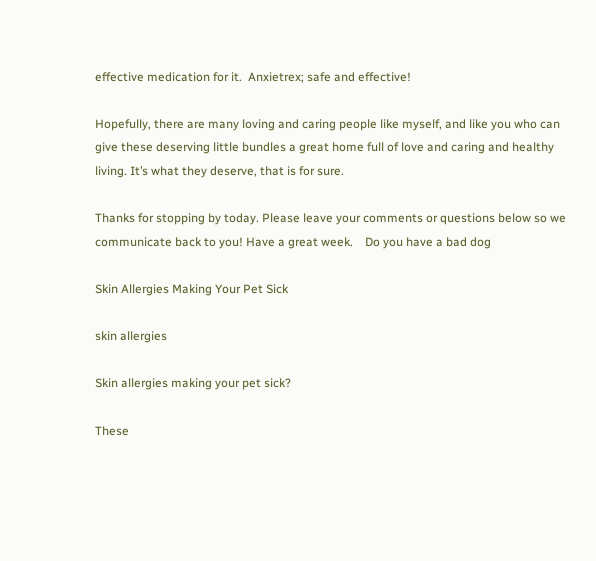effective medication for it.  Anxietrex; safe and effective!

Hopefully, there are many loving and caring people like myself, and like you who can give these deserving little bundles a great home full of love and caring and healthy living. It’s what they deserve, that is for sure.

Thanks for stopping by today. Please leave your comments or questions below so we communicate back to you! Have a great week.    Do you have a bad dog

Skin Allergies Making Your Pet Sick

skin allergies

Skin allergies making your pet sick?

These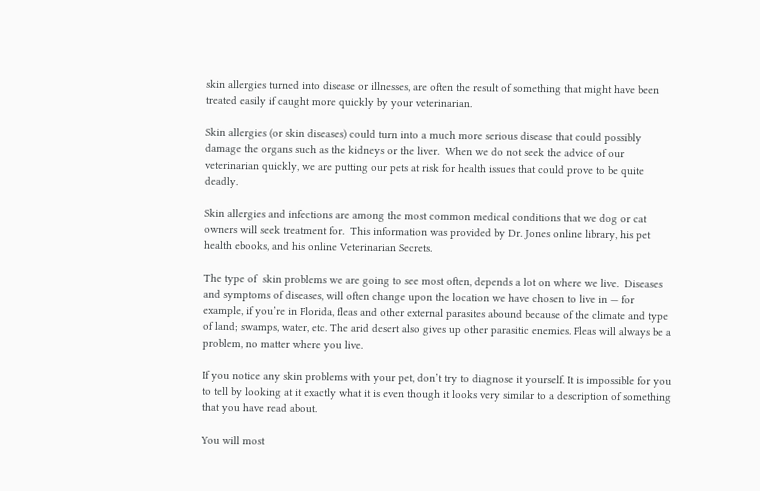skin allergies turned into disease or illnesses, are often the result of something that might have been treated easily if caught more quickly by your veterinarian.

Skin allergies (or skin diseases) could turn into a much more serious disease that could possibly damage the organs such as the kidneys or the liver.  When we do not seek the advice of our veterinarian quickly, we are putting our pets at risk for health issues that could prove to be quite deadly.

Skin allergies and infections are among the most common medical conditions that we dog or cat owners will seek treatment for.  This information was provided by Dr. Jones online library, his pet health ebooks, and his online Veterinarian Secrets.

The type of  skin problems we are going to see most often, depends a lot on where we live.  Diseases and symptoms of diseases, will often change upon the location we have chosen to live in — for example, if you’re in Florida, fleas and other external parasites abound because of the climate and type of land; swamps, water, etc. The arid desert also gives up other parasitic enemies. Fleas will always be a problem, no matter where you live.

If you notice any skin problems with your pet, don’t try to diagnose it yourself. It is impossible for you to tell by looking at it exactly what it is even though it looks very similar to a description of something that you have read about.

You will most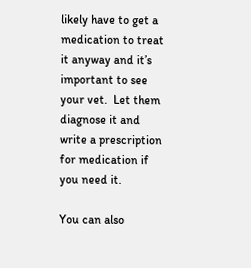likely have to get a medication to treat it anyway and it’s important to see your vet.  Let them diagnose it and write a prescription for medication if you need it.

You can also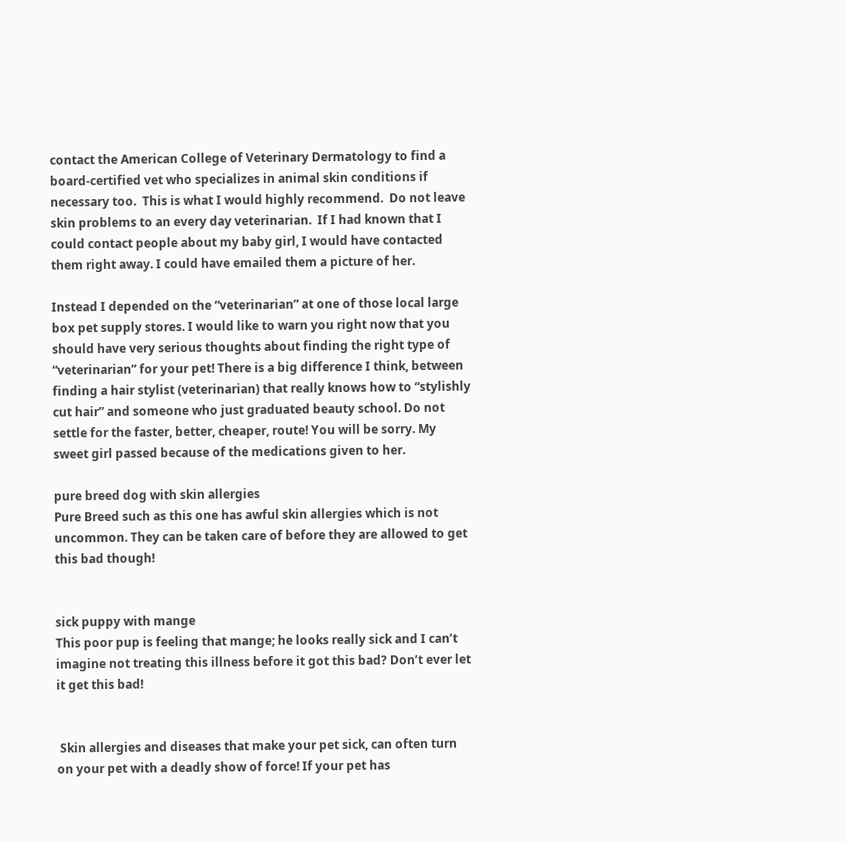contact the American College of Veterinary Dermatology to find a board-certified vet who specializes in animal skin conditions if necessary too.  This is what I would highly recommend.  Do not leave skin problems to an every day veterinarian.  If I had known that I could contact people about my baby girl, I would have contacted them right away. I could have emailed them a picture of her.

Instead I depended on the “veterinarian” at one of those local large box pet supply stores. I would like to warn you right now that you should have very serious thoughts about finding the right type of “veterinarian” for your pet! There is a big difference I think, between finding a hair stylist (veterinarian) that really knows how to “stylishly cut hair” and someone who just graduated beauty school. Do not settle for the faster, better, cheaper, route! You will be sorry. My sweet girl passed because of the medications given to her.

pure breed dog with skin allergies
Pure Breed such as this one has awful skin allergies which is not uncommon. They can be taken care of before they are allowed to get this bad though!


sick puppy with mange
This poor pup is feeling that mange; he looks really sick and I can’t imagine not treating this illness before it got this bad? Don’t ever let it get this bad!


 Skin allergies and diseases that make your pet sick, can often turn on your pet with a deadly show of force! If your pet has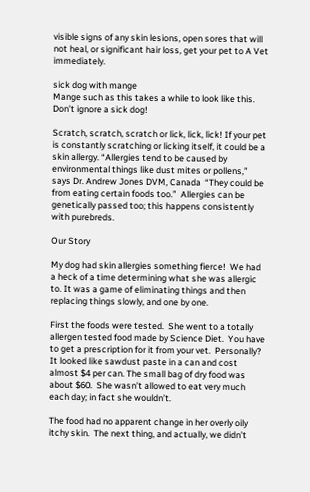visible signs of any skin lesions, open sores that will not heal, or significant hair loss, get your pet to A Vet immediately.

sick dog with mange
Mange such as this takes a while to look like this. Don’t ignore a sick dog!

Scratch, scratch, scratch or lick, lick, lick! If your pet is constantly scratching or licking itself, it could be a skin allergy. “Allergies tend to be caused by environmental things like dust mites or pollens,” says Dr. Andrew Jones DVM, Canada  “They could be from eating certain foods too.”  Allergies can be genetically passed too; this happens consistently with purebreds.

Our Story

My dog had skin allergies something fierce!  We had a heck of a time determining what she was allergic to. It was a game of eliminating things and then replacing things slowly, and one by one.

First the foods were tested.  She went to a totally allergen tested food made by Science Diet.  You have to get a prescription for it from your vet.  Personally?  It looked like sawdust paste in a can and cost almost $4 per can. The small bag of dry food was about $60.  She wasn’t allowed to eat very much each day; in fact she wouldn’t.

The food had no apparent change in her overly oily itchy skin.  The next thing, and actually, we didn’t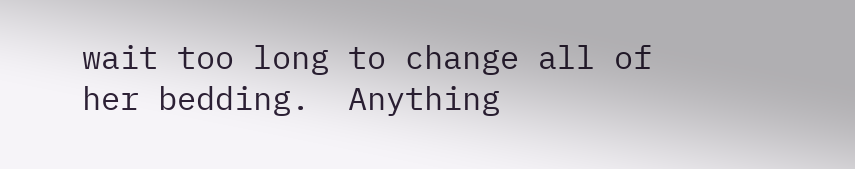wait too long to change all of her bedding.  Anything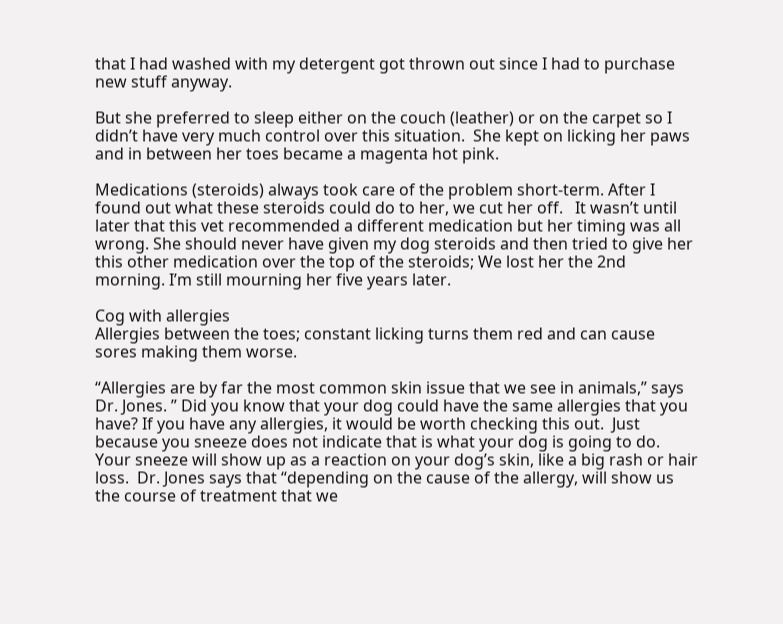that I had washed with my detergent got thrown out since I had to purchase new stuff anyway.

But she preferred to sleep either on the couch (leather) or on the carpet so I didn’t have very much control over this situation.  She kept on licking her paws and in between her toes became a magenta hot pink.

Medications (steroids) always took care of the problem short-term. After I found out what these steroids could do to her, we cut her off.   It wasn’t until later that this vet recommended a different medication but her timing was all wrong. She should never have given my dog steroids and then tried to give her this other medication over the top of the steroids; We lost her the 2nd morning. I’m still mourning her five years later.

Cog with allergies
Allergies between the toes; constant licking turns them red and can cause sores making them worse.

“Allergies are by far the most common skin issue that we see in animals,” says Dr. Jones. ” Did you know that your dog could have the same allergies that you have? If you have any allergies, it would be worth checking this out.  Just because you sneeze does not indicate that is what your dog is going to do.  Your sneeze will show up as a reaction on your dog’s skin, like a big rash or hair loss.  Dr. Jones says that “depending on the cause of the allergy, will show us the course of treatment that we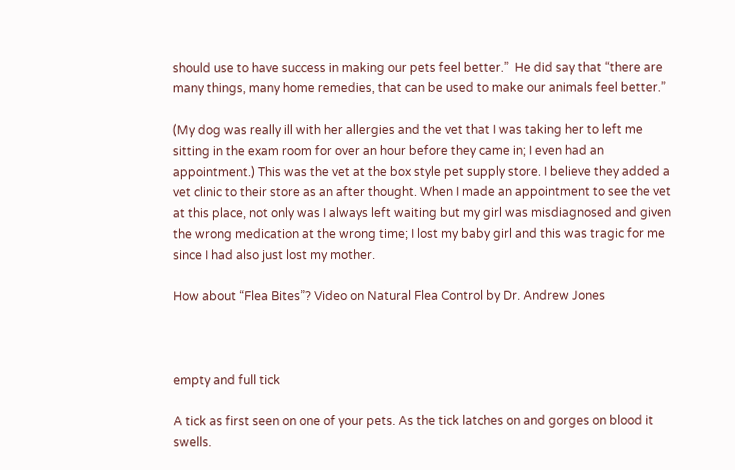should use to have success in making our pets feel better.”  He did say that “there are many things, many home remedies, that can be used to make our animals feel better.”

(My dog was really ill with her allergies and the vet that I was taking her to left me sitting in the exam room for over an hour before they came in; I even had an appointment.) This was the vet at the box style pet supply store. I believe they added a vet clinic to their store as an after thought. When I made an appointment to see the vet at this place, not only was I always left waiting but my girl was misdiagnosed and given the wrong medication at the wrong time; I lost my baby girl and this was tragic for me since I had also just lost my mother.

How about “Flea Bites”? Video on Natural Flea Control by Dr. Andrew Jones



empty and full tick

A tick as first seen on one of your pets. As the tick latches on and gorges on blood it swells.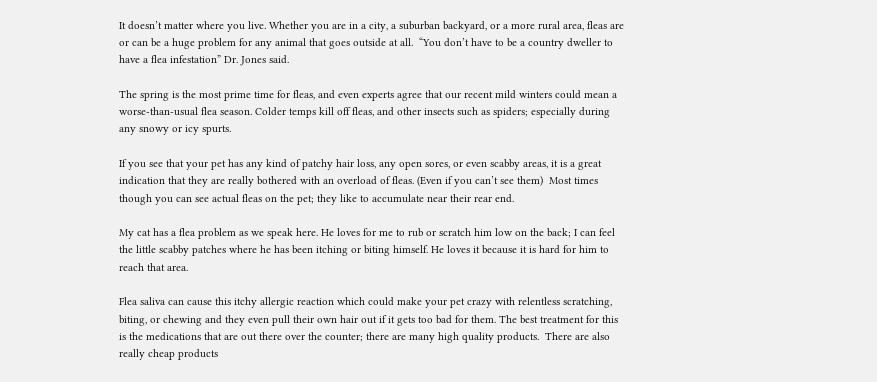It doesn’t matter where you live. Whether you are in a city, a suburban backyard, or a more rural area, fleas are or can be a huge problem for any animal that goes outside at all.  “You don’t have to be a country dweller to have a flea infestation” Dr. Jones said.

The spring is the most prime time for fleas, and even experts agree that our recent mild winters could mean a worse-than-usual flea season. Colder temps kill off fleas, and other insects such as spiders; especially during any snowy or icy spurts.

If you see that your pet has any kind of patchy hair loss, any open sores, or even scabby areas, it is a great indication that they are really bothered with an overload of fleas. (Even if you can’t see them)  Most times though you can see actual fleas on the pet; they like to accumulate near their rear end.

My cat has a flea problem as we speak here. He loves for me to rub or scratch him low on the back; I can feel the little scabby patches where he has been itching or biting himself. He loves it because it is hard for him to reach that area.

Flea saliva can cause this itchy allergic reaction which could make your pet crazy with relentless scratching, biting, or chewing and they even pull their own hair out if it gets too bad for them. The best treatment for this is the medications that are out there over the counter; there are many high quality products.  There are also really cheap products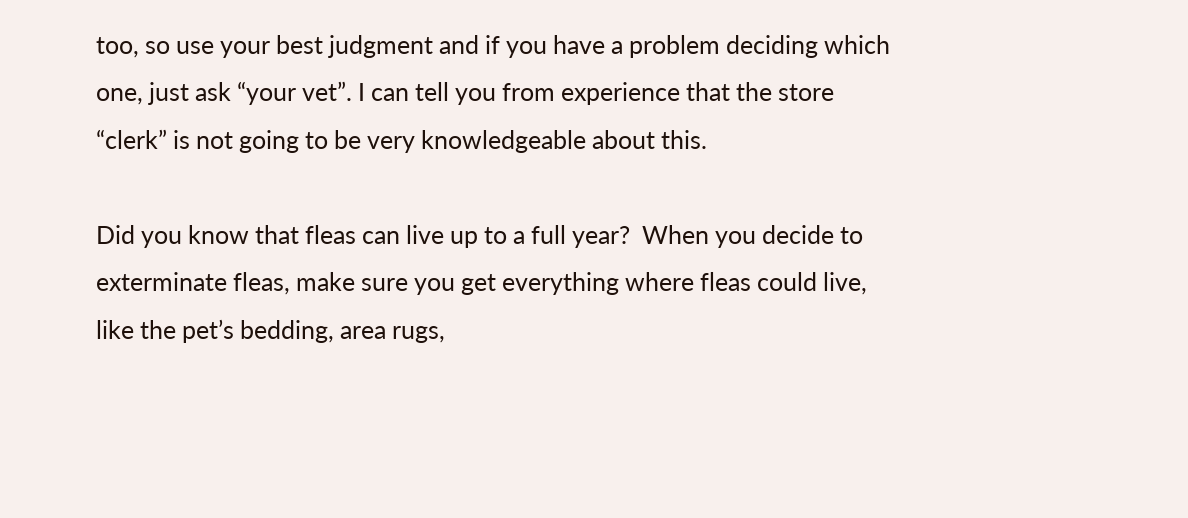too, so use your best judgment and if you have a problem deciding which one, just ask “your vet”. I can tell you from experience that the store “clerk” is not going to be very knowledgeable about this.

Did you know that fleas can live up to a full year?  When you decide to exterminate fleas, make sure you get everything where fleas could live, like the pet’s bedding, area rugs,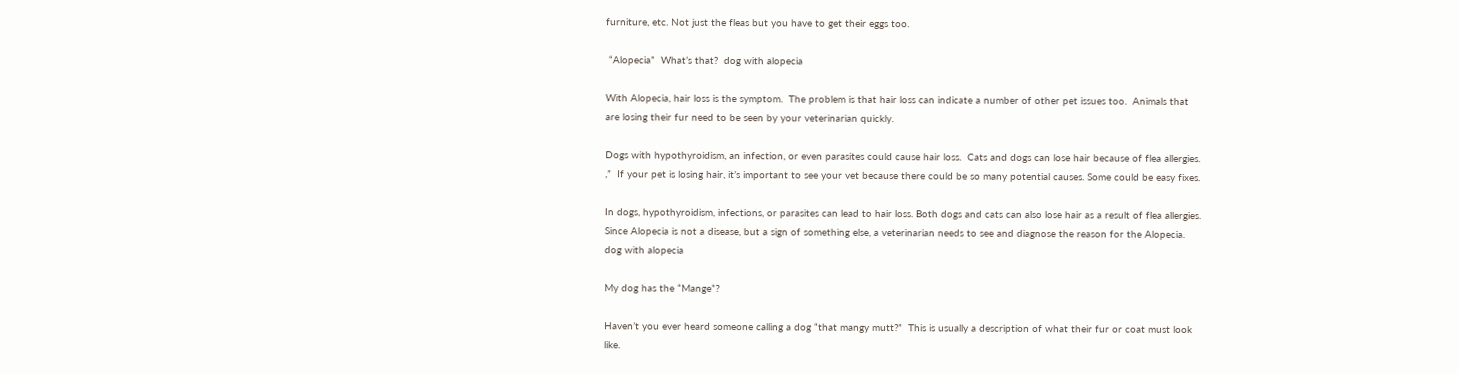furniture, etc. Not just the fleas but you have to get their eggs too.

 “Alopecia”  What’s that?  dog with alopecia

With Alopecia, hair loss is the symptom.  The problem is that hair loss can indicate a number of other pet issues too.  Animals that are losing their fur need to be seen by your veterinarian quickly.

Dogs with hypothyroidism, an infection, or even parasites could cause hair loss.  Cats and dogs can lose hair because of flea allergies. ,”  If your pet is losing hair, it’s important to see your vet because there could be so many potential causes. Some could be easy fixes.

In dogs, hypothyroidism, infections, or parasites can lead to hair loss. Both dogs and cats can also lose hair as a result of flea allergies. Since Alopecia is not a disease, but a sign of something else, a veterinarian needs to see and diagnose the reason for the Alopecia.  dog with alopecia

My dog has the “Mange”?

Haven’t you ever heard someone calling a dog “that mangy mutt?”  This is usually a description of what their fur or coat must look like.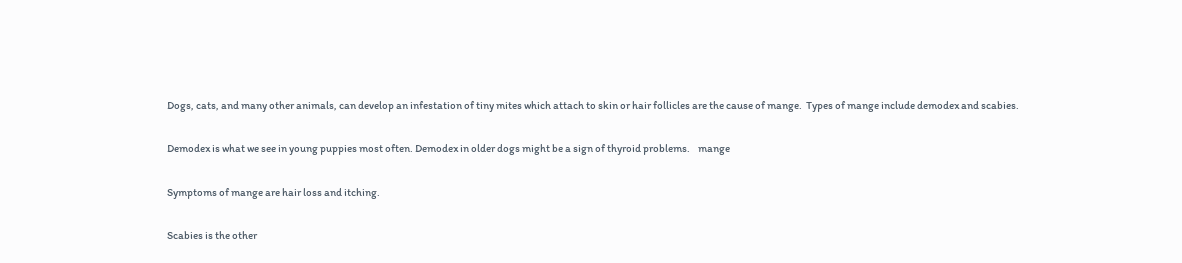Dogs, cats, and many other animals, can develop an infestation of tiny mites which attach to skin or hair follicles are the cause of mange.  Types of mange include demodex and scabies.

Demodex is what we see in young puppies most often. Demodex in older dogs might be a sign of thyroid problems.    mange

Symptoms of mange are hair loss and itching.

Scabies is the other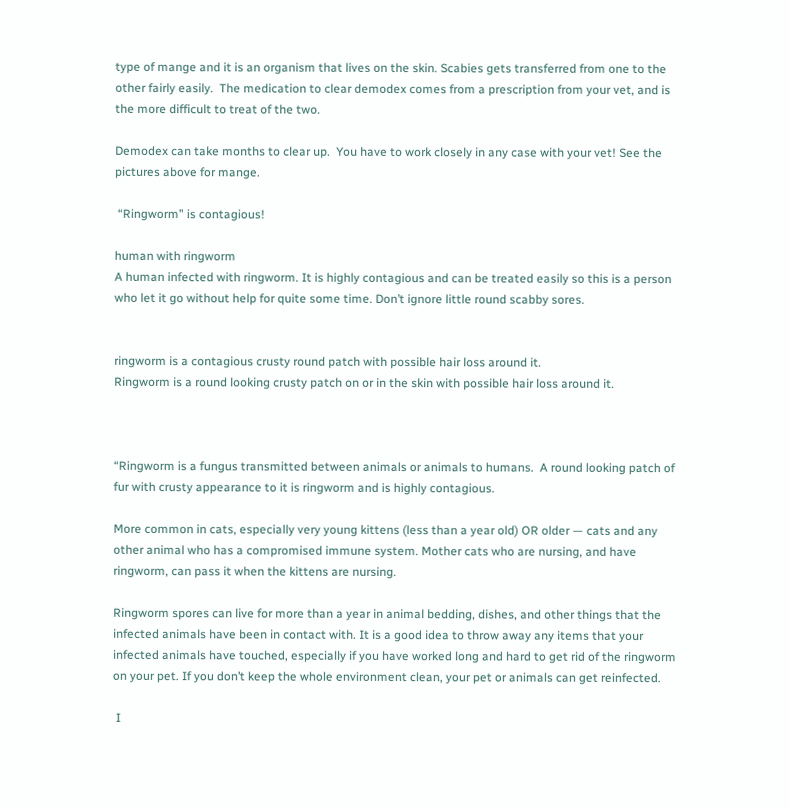type of mange and it is an organism that lives on the skin. Scabies gets transferred from one to the other fairly easily.  The medication to clear demodex comes from a prescription from your vet, and is the more difficult to treat of the two.

Demodex can take months to clear up.  You have to work closely in any case with your vet! See the pictures above for mange.

 “Ringworm” is contagious!

human with ringworm
A human infected with ringworm. It is highly contagious and can be treated easily so this is a person who let it go without help for quite some time. Don’t ignore little round scabby sores.


ringworm is a contagious crusty round patch with possible hair loss around it.
Ringworm is a round looking crusty patch on or in the skin with possible hair loss around it.



“Ringworm is a fungus transmitted between animals or animals to humans.  A round looking patch of fur with crusty appearance to it is ringworm and is highly contagious.

More common in cats, especially very young kittens (less than a year old) OR older — cats and any other animal who has a compromised immune system. Mother cats who are nursing, and have ringworm, can pass it when the kittens are nursing.

Ringworm spores can live for more than a year in animal bedding, dishes, and other things that the infected animals have been in contact with. It is a good idea to throw away any items that your infected animals have touched, especially if you have worked long and hard to get rid of the ringworm on your pet. If you don’t keep the whole environment clean, your pet or animals can get reinfected.

 I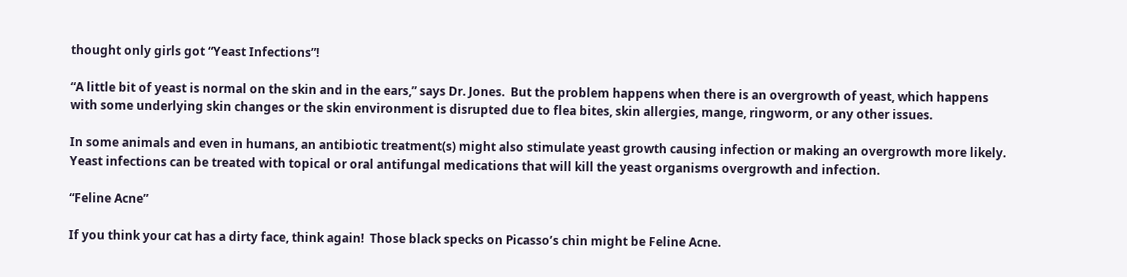thought only girls got “Yeast Infections”!

“A little bit of yeast is normal on the skin and in the ears,” says Dr. Jones.  But the problem happens when there is an overgrowth of yeast, which happens with some underlying skin changes or the skin environment is disrupted due to flea bites, skin allergies, mange, ringworm, or any other issues.

In some animals and even in humans, an antibiotic treatment(s) might also stimulate yeast growth causing infection or making an overgrowth more likely. Yeast infections can be treated with topical or oral antifungal medications that will kill the yeast organisms overgrowth and infection.

“Feline Acne”

If you think your cat has a dirty face, think again!  Those black specks on Picasso’s chin might be Feline Acne.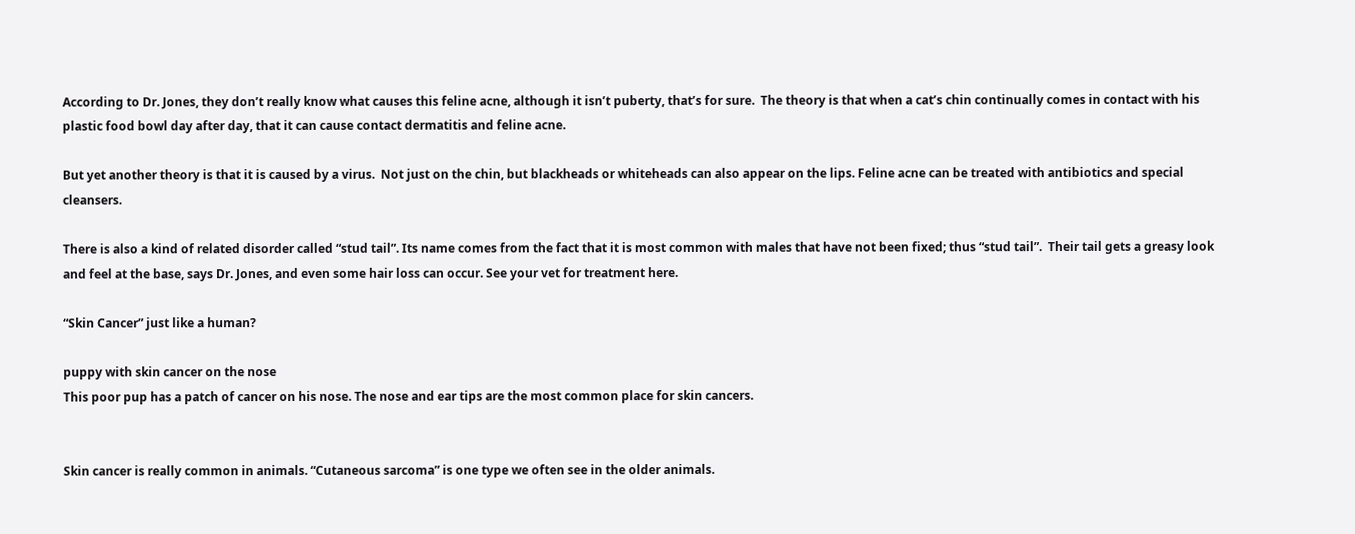According to Dr. Jones, they don’t really know what causes this feline acne, although it isn’t puberty, that’s for sure.  The theory is that when a cat’s chin continually comes in contact with his plastic food bowl day after day, that it can cause contact dermatitis and feline acne.

But yet another theory is that it is caused by a virus.  Not just on the chin, but blackheads or whiteheads can also appear on the lips. Feline acne can be treated with antibiotics and special cleansers.

There is also a kind of related disorder called “stud tail”. Its name comes from the fact that it is most common with males that have not been fixed; thus “stud tail”.  Their tail gets a greasy look and feel at the base, says Dr. Jones, and even some hair loss can occur. See your vet for treatment here.

“Skin Cancer” just like a human?

puppy with skin cancer on the nose
This poor pup has a patch of cancer on his nose. The nose and ear tips are the most common place for skin cancers.


Skin cancer is really common in animals. “Cutaneous sarcoma” is one type we often see in the older animals.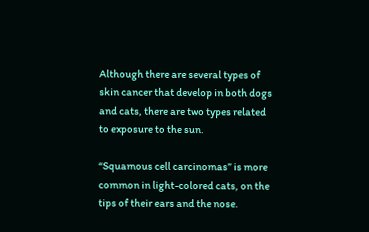Although there are several types of skin cancer that develop in both dogs and cats, there are two types related to exposure to the sun.

“Squamous cell carcinomas” is more common in light-colored cats, on the tips of their ears and the nose.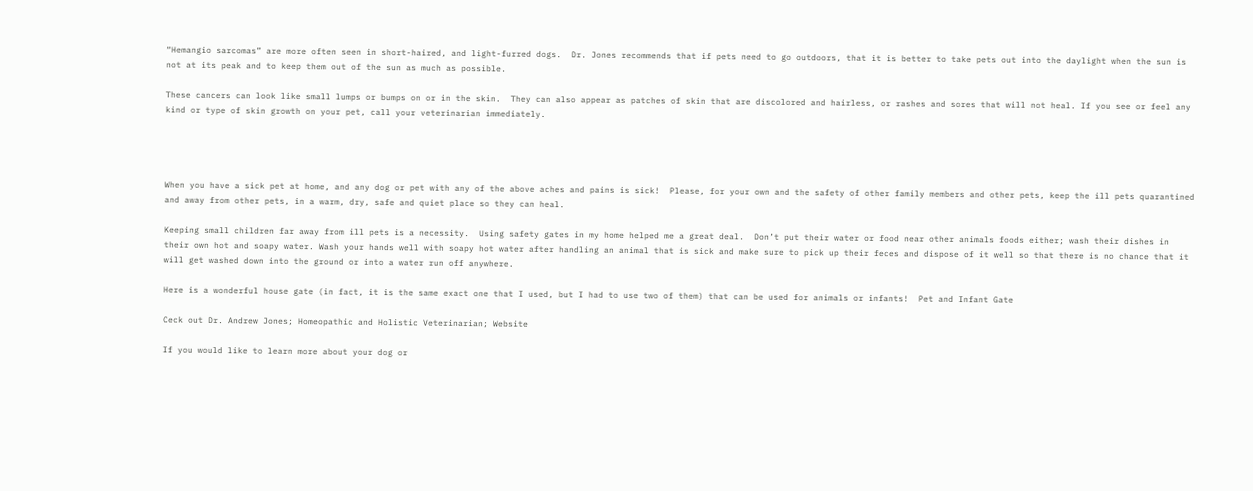“Hemangio sarcomas” are more often seen in short-haired, and light-furred dogs.  Dr. Jones recommends that if pets need to go outdoors, that it is better to take pets out into the daylight when the sun is not at its peak and to keep them out of the sun as much as possible.

These cancers can look like small lumps or bumps on or in the skin.  They can also appear as patches of skin that are discolored and hairless, or rashes and sores that will not heal. If you see or feel any kind or type of skin growth on your pet, call your veterinarian immediately.




When you have a sick pet at home, and any dog or pet with any of the above aches and pains is sick!  Please, for your own and the safety of other family members and other pets, keep the ill pets quarantined and away from other pets, in a warm, dry, safe and quiet place so they can heal.

Keeping small children far away from ill pets is a necessity.  Using safety gates in my home helped me a great deal.  Don’t put their water or food near other animals foods either; wash their dishes in their own hot and soapy water. Wash your hands well with soapy hot water after handling an animal that is sick and make sure to pick up their feces and dispose of it well so that there is no chance that it will get washed down into the ground or into a water run off anywhere.

Here is a wonderful house gate (in fact, it is the same exact one that I used, but I had to use two of them) that can be used for animals or infants!  Pet and Infant Gate

Ceck out Dr. Andrew Jones; Homeopathic and Holistic Veterinarian; Website

If you would like to learn more about your dog or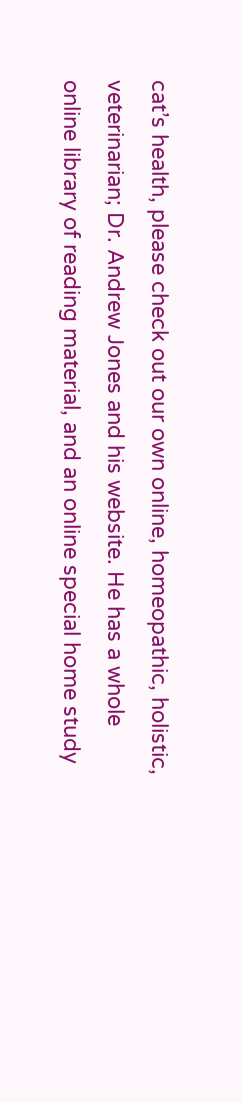cat’s health, please check out our own online, homeopathic, holistic, veterinarian; Dr. Andrew Jones and his website. He has a whole online library of reading material, and an online special home study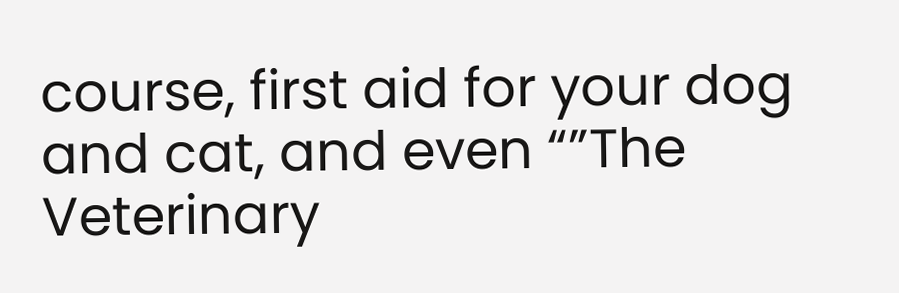course, first aid for your dog and cat, and even “”The Veterinary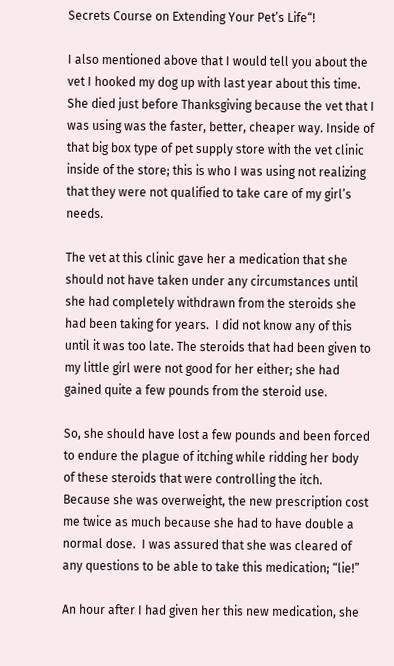Secrets Course on Extending Your Pet’s Life“!

I also mentioned above that I would tell you about the vet I hooked my dog up with last year about this time. She died just before Thanksgiving because the vet that I was using was the faster, better, cheaper way. Inside of that big box type of pet supply store with the vet clinic inside of the store; this is who I was using not realizing that they were not qualified to take care of my girl’s needs.

The vet at this clinic gave her a medication that she should not have taken under any circumstances until she had completely withdrawn from the steroids she had been taking for years.  I did not know any of this until it was too late. The steroids that had been given to my little girl were not good for her either; she had gained quite a few pounds from the steroid use.

So, she should have lost a few pounds and been forced to endure the plague of itching while ridding her body of these steroids that were controlling the itch. Because she was overweight, the new prescription cost me twice as much because she had to have double a normal dose.  I was assured that she was cleared of any questions to be able to take this medication; “lie!”

An hour after I had given her this new medication, she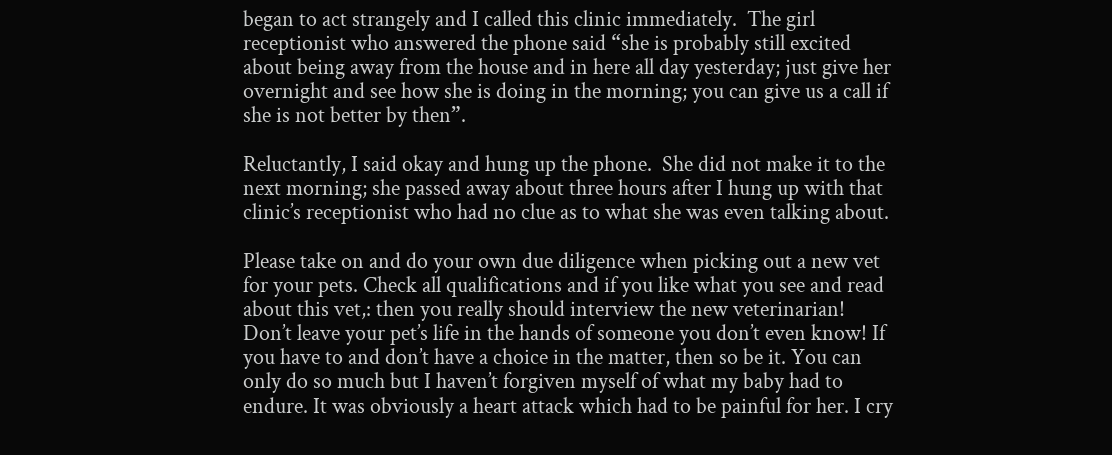began to act strangely and I called this clinic immediately.  The girl receptionist who answered the phone said “she is probably still excited about being away from the house and in here all day yesterday; just give her overnight and see how she is doing in the morning; you can give us a call if she is not better by then”.

Reluctantly, I said okay and hung up the phone.  She did not make it to the next morning; she passed away about three hours after I hung up with that clinic’s receptionist who had no clue as to what she was even talking about.

Please take on and do your own due diligence when picking out a new vet for your pets. Check all qualifications and if you like what you see and read about this vet,: then you really should interview the new veterinarian! Don’t leave your pet’s life in the hands of someone you don’t even know! If you have to and don’t have a choice in the matter, then so be it. You can only do so much but I haven’t forgiven myself of what my baby had to endure. It was obviously a heart attack which had to be painful for her. I cry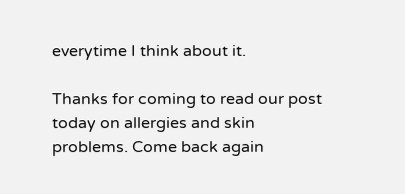everytime I think about it.

Thanks for coming to read our post today on allergies and skin problems. Come back again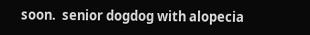soon.  senior dogdog with alopecia